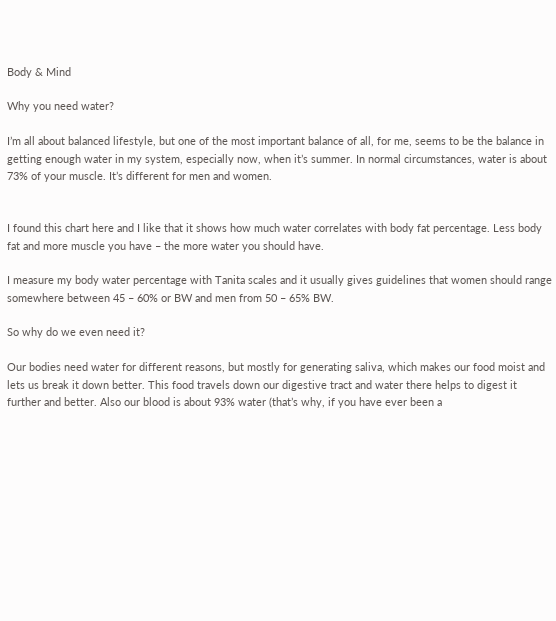Body & Mind

Why you need water?

I’m all about balanced lifestyle, but one of the most important balance of all, for me, seems to be the balance in getting enough water in my system, especially now, when it’s summer. In normal circumstances, water is about 73% of your muscle. It’s different for men and women.


I found this chart here and I like that it shows how much water correlates with body fat percentage. Less body fat and more muscle you have – the more water you should have.

I measure my body water percentage with Tanita scales and it usually gives guidelines that women should range somewhere between 45 – 60% or BW and men from 50 – 65% BW.

So why do we even need it?

Our bodies need water for different reasons, but mostly for generating saliva, which makes our food moist and lets us break it down better. This food travels down our digestive tract and water there helps to digest it further and better. Also our blood is about 93% water (that’s why, if you have ever been a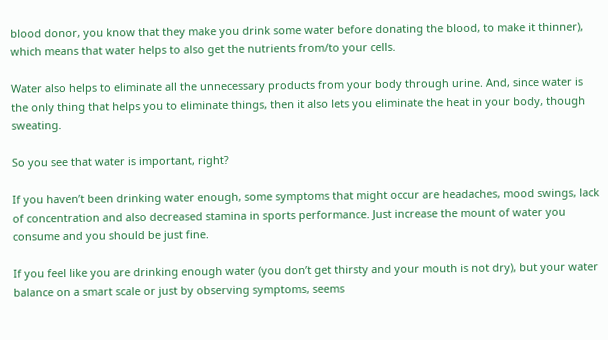blood donor, you know that they make you drink some water before donating the blood, to make it thinner), which means that water helps to also get the nutrients from/to your cells.

Water also helps to eliminate all the unnecessary products from your body through urine. And, since water is the only thing that helps you to eliminate things, then it also lets you eliminate the heat in your body, though sweating.

So you see that water is important, right?

If you haven’t been drinking water enough, some symptoms that might occur are headaches, mood swings, lack of concentration and also decreased stamina in sports performance. Just increase the mount of water you consume and you should be just fine.

If you feel like you are drinking enough water (you don’t get thirsty and your mouth is not dry), but your water balance on a smart scale or just by observing symptoms, seems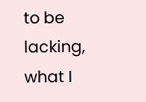to be lacking, what I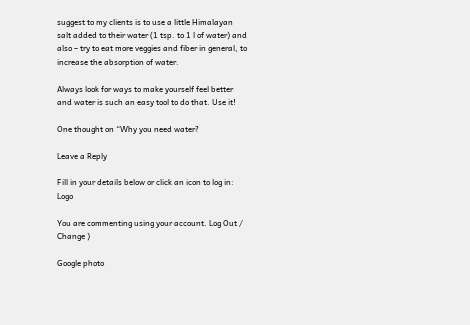suggest to my clients is to use a little Himalayan salt added to their water (1 tsp. to 1 l of water) and also – try to eat more veggies and fiber in general, to increase the absorption of water.

Always look for ways to make yourself feel better and water is such an easy tool to do that. Use it!

One thought on “Why you need water?

Leave a Reply

Fill in your details below or click an icon to log in: Logo

You are commenting using your account. Log Out /  Change )

Google photo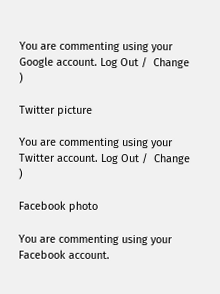You are commenting using your Google account. Log Out /  Change )

Twitter picture

You are commenting using your Twitter account. Log Out /  Change )

Facebook photo

You are commenting using your Facebook account.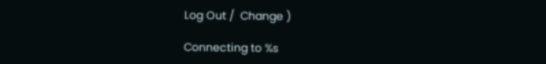Log Out /  Change )

Connecting to %s